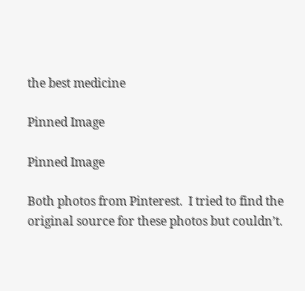the best medicine

Pinned Image

Pinned Image

Both photos from Pinterest.  I tried to find the original source for these photos but couldn’t.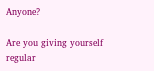Anyone?

Are you giving yourself regular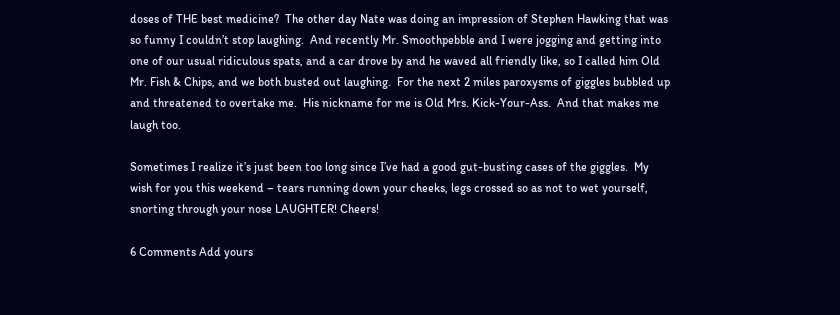doses of THE best medicine?  The other day Nate was doing an impression of Stephen Hawking that was so funny I couldn’t stop laughing.  And recently Mr. Smoothpebble and I were jogging and getting into one of our usual ridiculous spats, and a car drove by and he waved all friendly like, so I called him Old Mr. Fish & Chips, and we both busted out laughing.  For the next 2 miles paroxysms of giggles bubbled up and threatened to overtake me.  His nickname for me is Old Mrs. Kick-Your-Ass.  And that makes me laugh too.

Sometimes I realize it’s just been too long since I’ve had a good gut-busting cases of the giggles.  My wish for you this weekend – tears running down your cheeks, legs crossed so as not to wet yourself, snorting through your nose LAUGHTER! Cheers!

6 Comments Add yours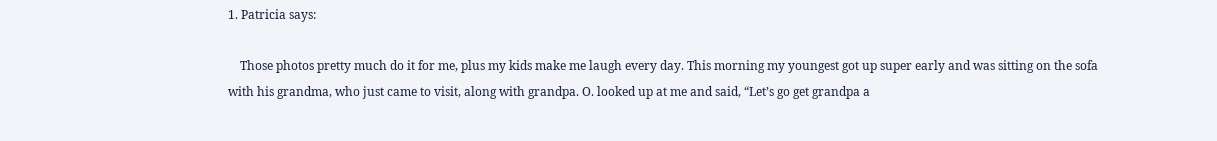1. Patricia says:

    Those photos pretty much do it for me, plus my kids make me laugh every day. This morning my youngest got up super early and was sitting on the sofa with his grandma, who just came to visit, along with grandpa. O. looked up at me and said, “Let’s go get grandpa a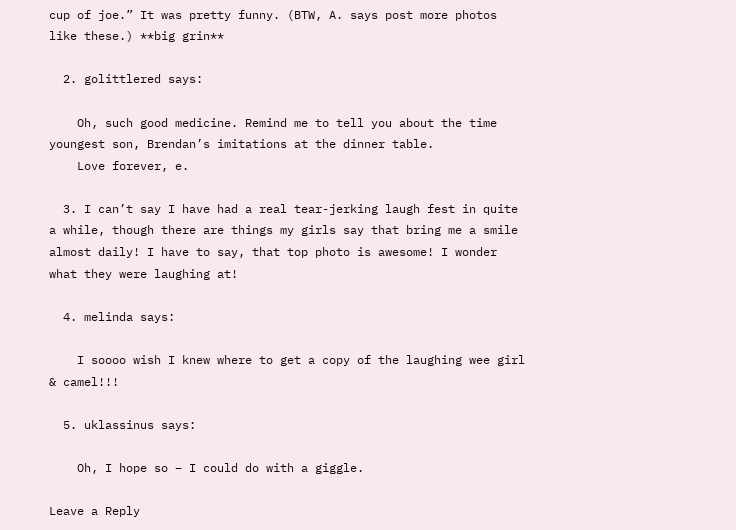cup of joe.” It was pretty funny. (BTW, A. says post more photos like these.) **big grin**

  2. golittlered says:

    Oh, such good medicine. Remind me to tell you about the time youngest son, Brendan’s imitations at the dinner table.
    Love forever, e.

  3. I can’t say I have had a real tear-jerking laugh fest in quite a while, though there are things my girls say that bring me a smile almost daily! I have to say, that top photo is awesome! I wonder what they were laughing at!

  4. melinda says:

    I soooo wish I knew where to get a copy of the laughing wee girl & camel!!!

  5. uklassinus says:

    Oh, I hope so – I could do with a giggle.

Leave a Reply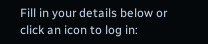Fill in your details below or click an icon to log in: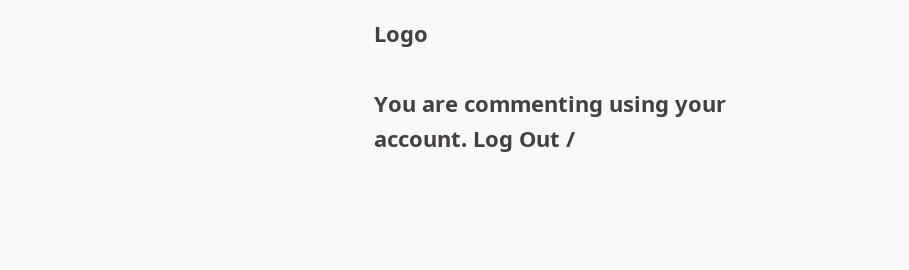Logo

You are commenting using your account. Log Out /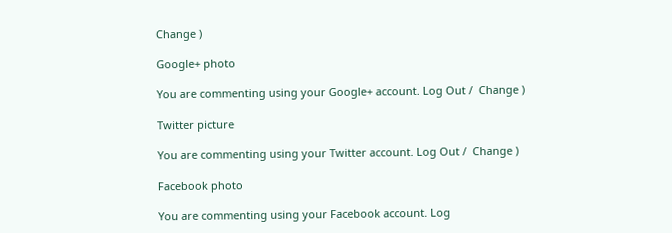Change )

Google+ photo

You are commenting using your Google+ account. Log Out /  Change )

Twitter picture

You are commenting using your Twitter account. Log Out /  Change )

Facebook photo

You are commenting using your Facebook account. Log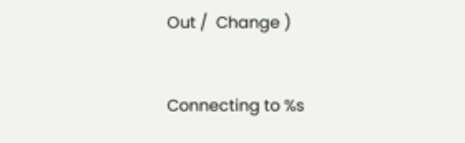Out /  Change )


Connecting to %s